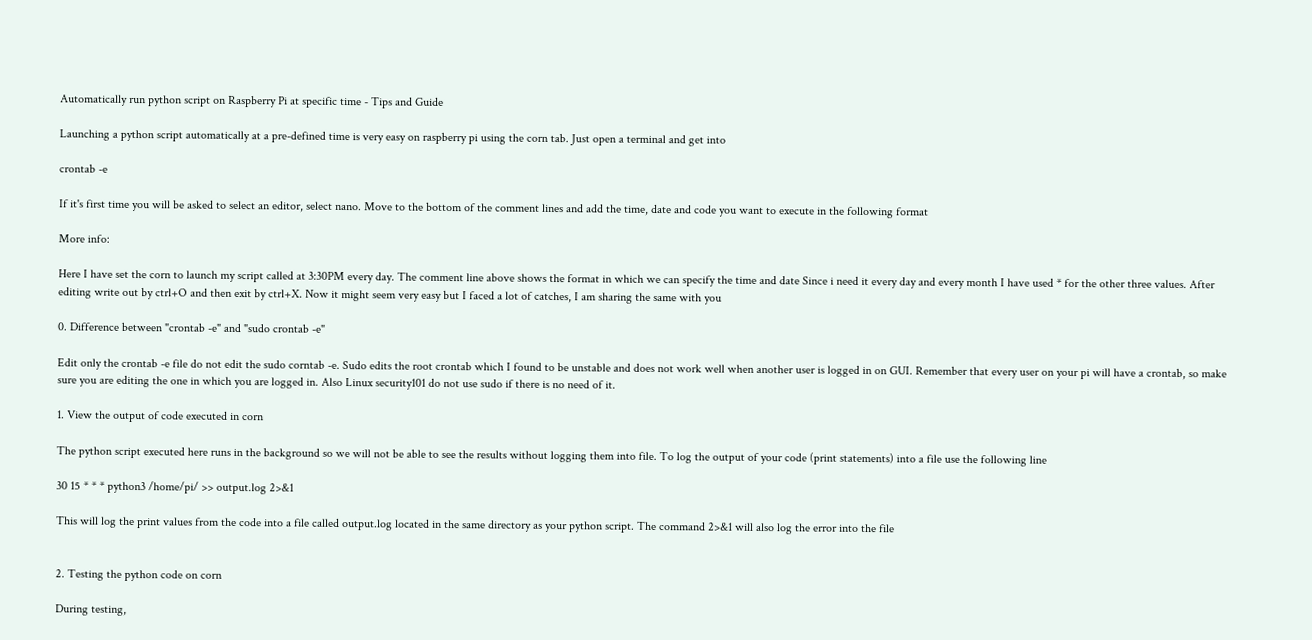Automatically run python script on Raspberry Pi at specific time - Tips and Guide

Launching a python script automatically at a pre-defined time is very easy on raspberry pi using the corn tab. Just open a terminal and get into

crontab -e

If it's first time you will be asked to select an editor, select nano. Move to the bottom of the comment lines and add the time, date and code you want to execute in the following format

More info:

Here I have set the corn to launch my script called at 3:30PM every day. The comment line above shows the format in which we can specify the time and date Since i need it every day and every month I have used * for the other three values. After editing write out by ctrl+O and then exit by ctrl+X. Now it might seem very easy but I faced a lot of catches, I am sharing the same with you

0. Difference between "crontab -e" and "sudo crontab -e"

Edit only the crontab -e file do not edit the sudo corntab -e. Sudo edits the root crontab which I found to be unstable and does not work well when another user is logged in on GUI. Remember that every user on your pi will have a crontab, so make sure you are editing the one in which you are logged in. Also Linux security101 do not use sudo if there is no need of it.

1. View the output of code executed in corn

The python script executed here runs in the background so we will not be able to see the results without logging them into file. To log the output of your code (print statements) into a file use the following line

30 15 * * * python3 /home/pi/ >> output.log 2>&1

This will log the print values from the code into a file called output.log located in the same directory as your python script. The command 2>&1 will also log the error into the file


2. Testing the python code on corn

During testing,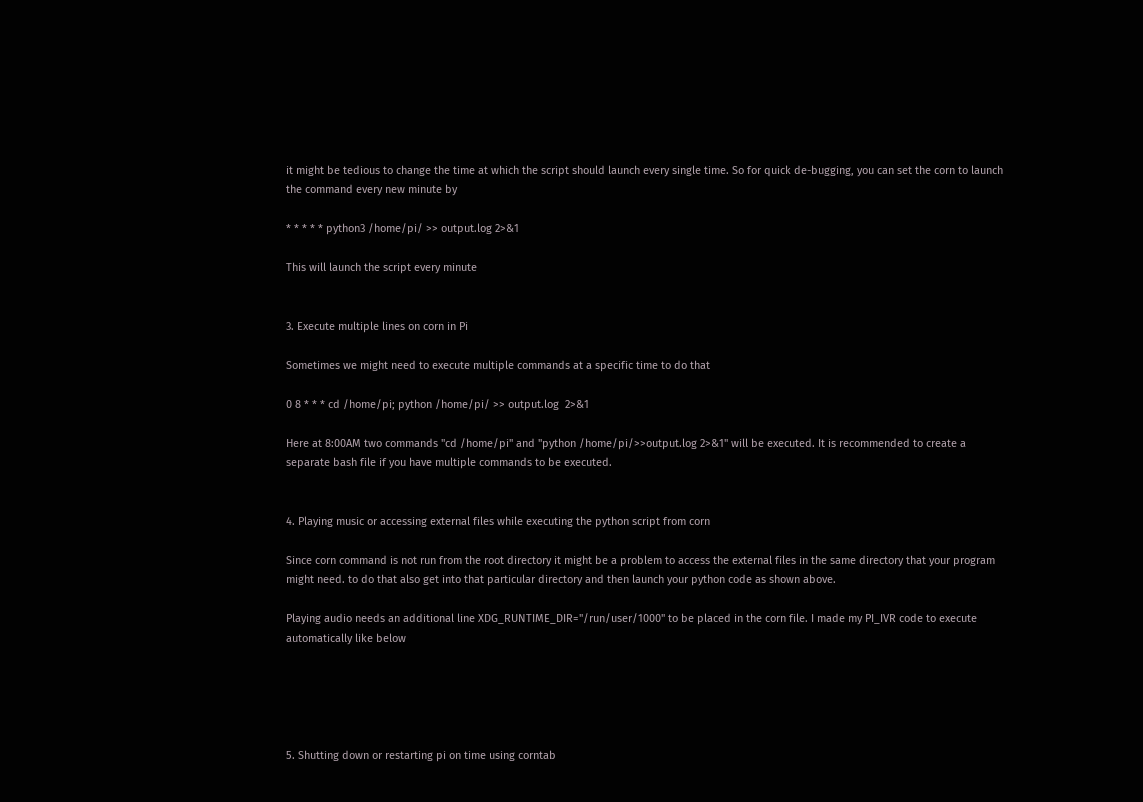it might be tedious to change the time at which the script should launch every single time. So for quick de-bugging, you can set the corn to launch the command every new minute by

* * * * * python3 /home/pi/ >> output.log 2>&1

This will launch the script every minute


3. Execute multiple lines on corn in Pi

Sometimes we might need to execute multiple commands at a specific time to do that

0 8 * * * cd /home/pi; python /home/pi/ >> output.log  2>&1

Here at 8:00AM two commands "cd /home/pi" and "python /home/pi/>>output.log 2>&1" will be executed. It is recommended to create a separate bash file if you have multiple commands to be executed.


4. Playing music or accessing external files while executing the python script from corn

Since corn command is not run from the root directory it might be a problem to access the external files in the same directory that your program might need. to do that also get into that particular directory and then launch your python code as shown above.

Playing audio needs an additional line XDG_RUNTIME_DIR="/run/user/1000" to be placed in the corn file. I made my PI_IVR code to execute automatically like below





5. Shutting down or restarting pi on time using corntab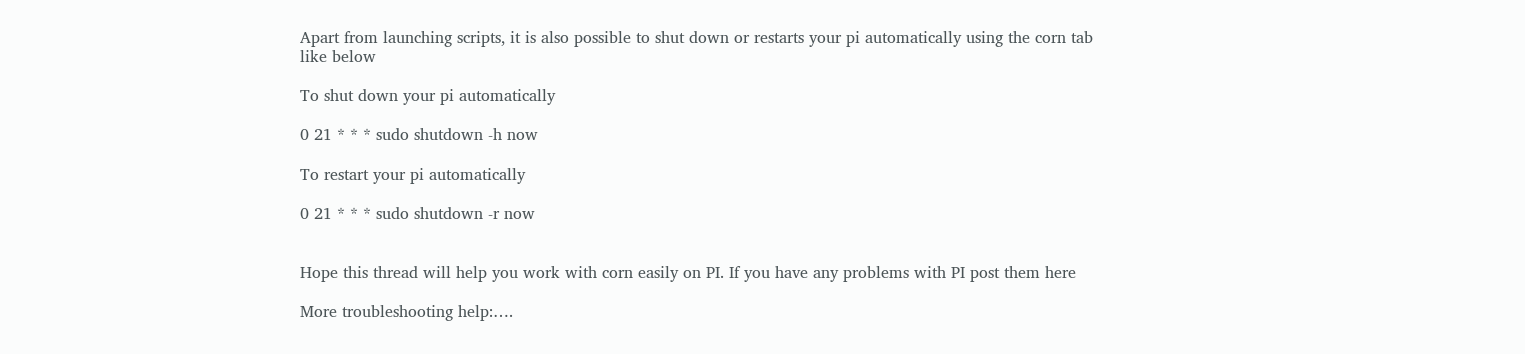Apart from launching scripts, it is also possible to shut down or restarts your pi automatically using the corn tab like below

To shut down your pi automatically

0 21 * * * sudo shutdown -h now

To restart your pi automatically

0 21 * * * sudo shutdown -r now


Hope this thread will help you work with corn easily on PI. If you have any problems with PI post them here

More troubleshooting help:….